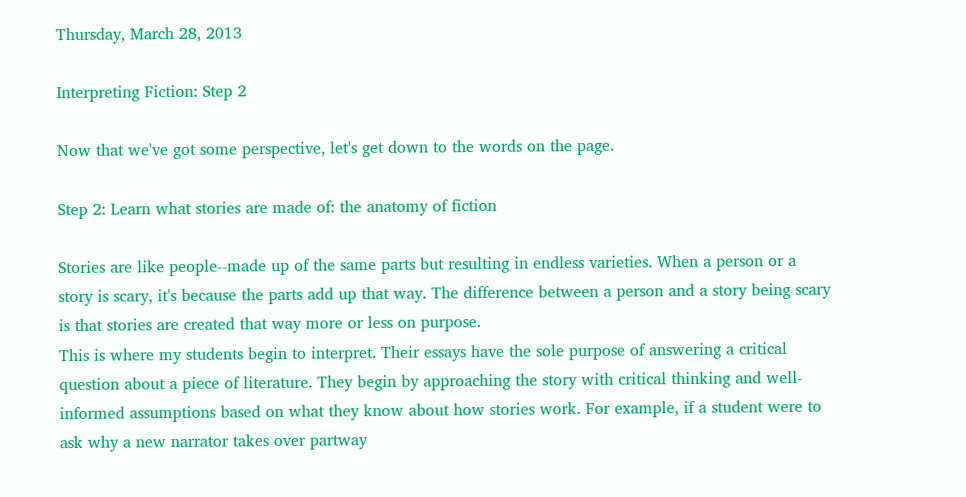Thursday, March 28, 2013

Interpreting Fiction: Step 2

Now that we've got some perspective, let's get down to the words on the page.

Step 2: Learn what stories are made of: the anatomy of fiction

Stories are like people--made up of the same parts but resulting in endless varieties. When a person or a story is scary, it's because the parts add up that way. The difference between a person and a story being scary is that stories are created that way more or less on purpose.
This is where my students begin to interpret. Their essays have the sole purpose of answering a critical question about a piece of literature. They begin by approaching the story with critical thinking and well-informed assumptions based on what they know about how stories work. For example, if a student were to ask why a new narrator takes over partway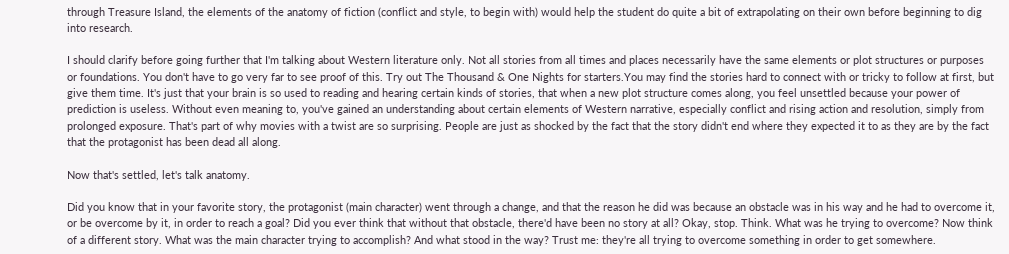through Treasure Island, the elements of the anatomy of fiction (conflict and style, to begin with) would help the student do quite a bit of extrapolating on their own before beginning to dig into research.

I should clarify before going further that I'm talking about Western literature only. Not all stories from all times and places necessarily have the same elements or plot structures or purposes or foundations. You don't have to go very far to see proof of this. Try out The Thousand & One Nights for starters.You may find the stories hard to connect with or tricky to follow at first, but give them time. It's just that your brain is so used to reading and hearing certain kinds of stories, that when a new plot structure comes along, you feel unsettled because your power of prediction is useless. Without even meaning to, you've gained an understanding about certain elements of Western narrative, especially conflict and rising action and resolution, simply from prolonged exposure. That's part of why movies with a twist are so surprising. People are just as shocked by the fact that the story didn't end where they expected it to as they are by the fact that the protagonist has been dead all along.

Now that's settled, let's talk anatomy.

Did you know that in your favorite story, the protagonist (main character) went through a change, and that the reason he did was because an obstacle was in his way and he had to overcome it, or be overcome by it, in order to reach a goal? Did you ever think that without that obstacle, there'd have been no story at all? Okay, stop. Think. What was he trying to overcome? Now think of a different story. What was the main character trying to accomplish? And what stood in the way? Trust me: they're all trying to overcome something in order to get somewhere.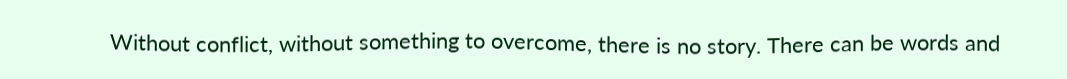Without conflict, without something to overcome, there is no story. There can be words and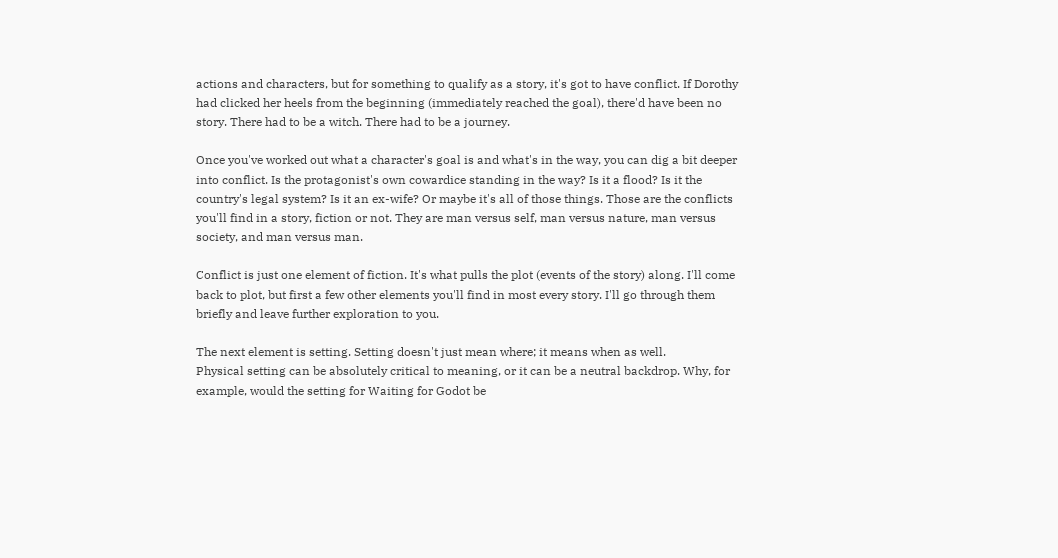actions and characters, but for something to qualify as a story, it's got to have conflict. If Dorothy had clicked her heels from the beginning (immediately reached the goal), there'd have been no story. There had to be a witch. There had to be a journey.

Once you've worked out what a character's goal is and what's in the way, you can dig a bit deeper into conflict. Is the protagonist's own cowardice standing in the way? Is it a flood? Is it the country's legal system? Is it an ex-wife? Or maybe it's all of those things. Those are the conflicts you'll find in a story, fiction or not. They are man versus self, man versus nature, man versus society, and man versus man.

Conflict is just one element of fiction. It's what pulls the plot (events of the story) along. I'll come back to plot, but first a few other elements you'll find in most every story. I'll go through them briefly and leave further exploration to you.

The next element is setting. Setting doesn't just mean where; it means when as well.
Physical setting can be absolutely critical to meaning, or it can be a neutral backdrop. Why, for example, would the setting for Waiting for Godot be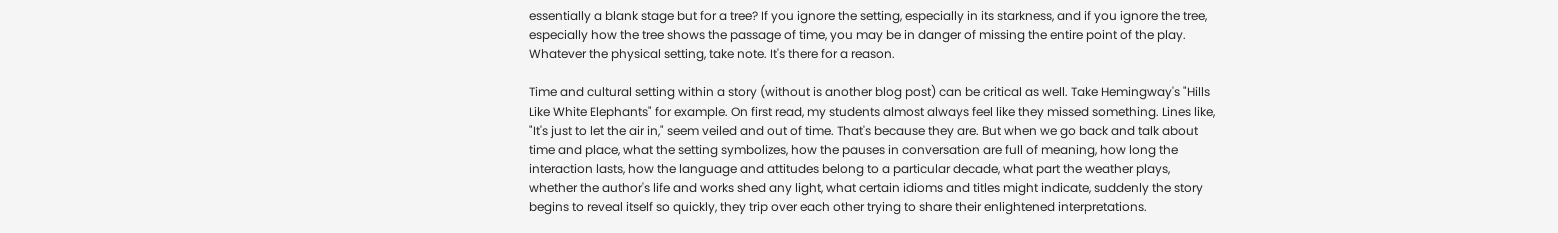essentially a blank stage but for a tree? If you ignore the setting, especially in its starkness, and if you ignore the tree, especially how the tree shows the passage of time, you may be in danger of missing the entire point of the play. Whatever the physical setting, take note. It's there for a reason.

Time and cultural setting within a story (without is another blog post) can be critical as well. Take Hemingway's "Hills Like White Elephants" for example. On first read, my students almost always feel like they missed something. Lines like, "It's just to let the air in," seem veiled and out of time. That's because they are. But when we go back and talk about time and place, what the setting symbolizes, how the pauses in conversation are full of meaning, how long the interaction lasts, how the language and attitudes belong to a particular decade, what part the weather plays, whether the author's life and works shed any light, what certain idioms and titles might indicate, suddenly the story begins to reveal itself so quickly, they trip over each other trying to share their enlightened interpretations.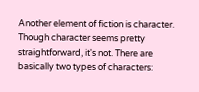Another element of fiction is character. Though character seems pretty straightforward, it's not. There are basically two types of characters: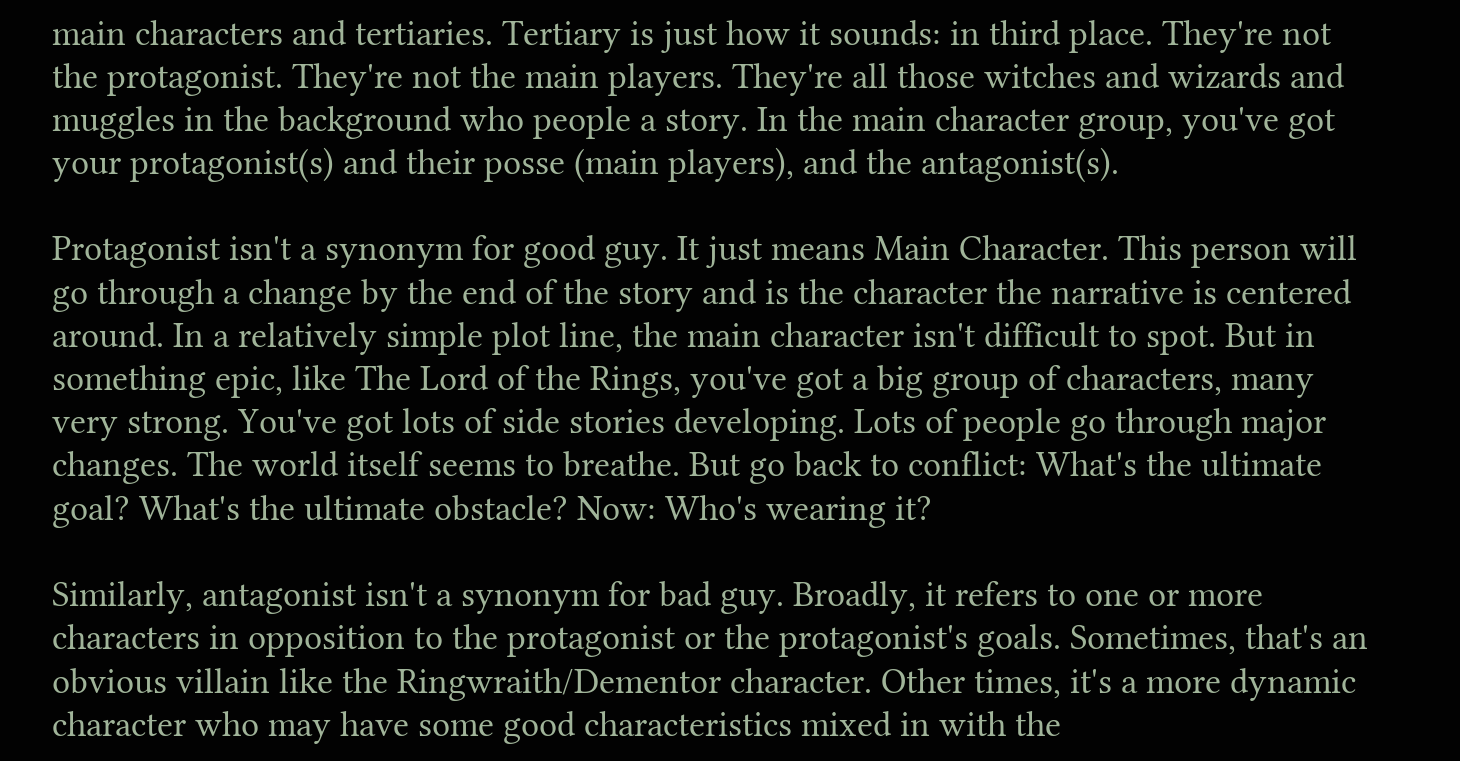main characters and tertiaries. Tertiary is just how it sounds: in third place. They're not the protagonist. They're not the main players. They're all those witches and wizards and muggles in the background who people a story. In the main character group, you've got your protagonist(s) and their posse (main players), and the antagonist(s).

Protagonist isn't a synonym for good guy. It just means Main Character. This person will go through a change by the end of the story and is the character the narrative is centered around. In a relatively simple plot line, the main character isn't difficult to spot. But in something epic, like The Lord of the Rings, you've got a big group of characters, many very strong. You've got lots of side stories developing. Lots of people go through major changes. The world itself seems to breathe. But go back to conflict: What's the ultimate goal? What's the ultimate obstacle? Now: Who's wearing it?

Similarly, antagonist isn't a synonym for bad guy. Broadly, it refers to one or more characters in opposition to the protagonist or the protagonist's goals. Sometimes, that's an obvious villain like the Ringwraith/Dementor character. Other times, it's a more dynamic character who may have some good characteristics mixed in with the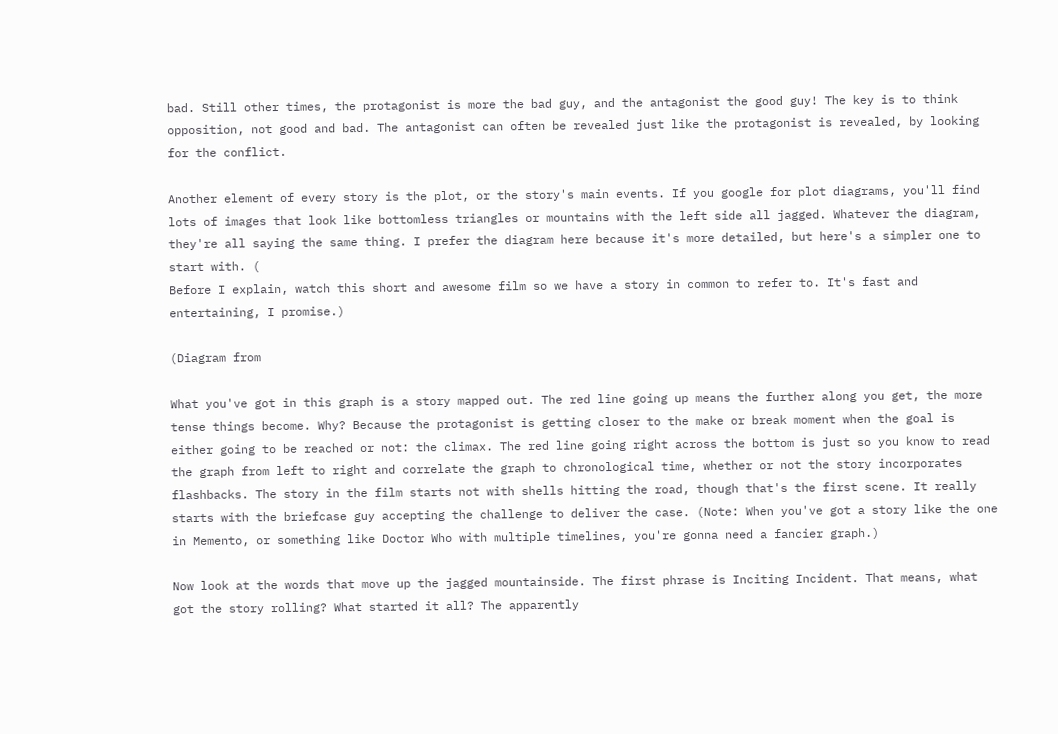bad. Still other times, the protagonist is more the bad guy, and the antagonist the good guy! The key is to think opposition, not good and bad. The antagonist can often be revealed just like the protagonist is revealed, by looking for the conflict.

Another element of every story is the plot, or the story's main events. If you google for plot diagrams, you'll find lots of images that look like bottomless triangles or mountains with the left side all jagged. Whatever the diagram, they're all saying the same thing. I prefer the diagram here because it's more detailed, but here's a simpler one to start with. (
Before I explain, watch this short and awesome film so we have a story in common to refer to. It's fast and entertaining, I promise.)

(Diagram from

What you've got in this graph is a story mapped out. The red line going up means the further along you get, the more tense things become. Why? Because the protagonist is getting closer to the make or break moment when the goal is either going to be reached or not: the climax. The red line going right across the bottom is just so you know to read the graph from left to right and correlate the graph to chronological time, whether or not the story incorporates flashbacks. The story in the film starts not with shells hitting the road, though that's the first scene. It really starts with the briefcase guy accepting the challenge to deliver the case. (Note: When you've got a story like the one in Memento, or something like Doctor Who with multiple timelines, you're gonna need a fancier graph.)

Now look at the words that move up the jagged mountainside. The first phrase is Inciting Incident. That means, what got the story rolling? What started it all? The apparently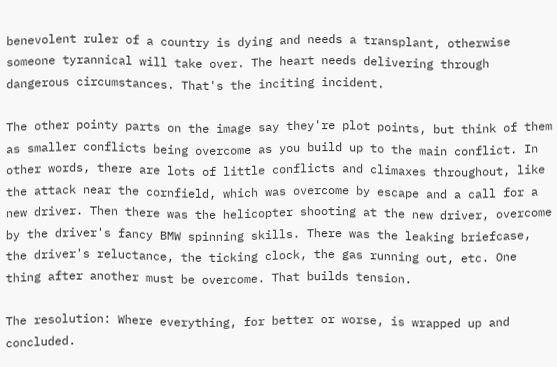benevolent ruler of a country is dying and needs a transplant, otherwise someone tyrannical will take over. The heart needs delivering through dangerous circumstances. That's the inciting incident.

The other pointy parts on the image say they're plot points, but think of them as smaller conflicts being overcome as you build up to the main conflict. In other words, there are lots of little conflicts and climaxes throughout, like the attack near the cornfield, which was overcome by escape and a call for a new driver. Then there was the helicopter shooting at the new driver, overcome by the driver's fancy BMW spinning skills. There was the leaking briefcase, the driver's reluctance, the ticking clock, the gas running out, etc. One thing after another must be overcome. That builds tension.

The resolution: Where everything, for better or worse, is wrapped up and concluded.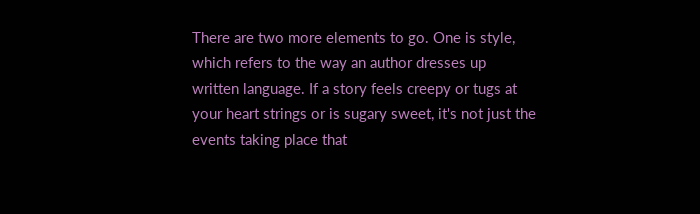There are two more elements to go. One is style, which refers to the way an author dresses up written language. If a story feels creepy or tugs at your heart strings or is sugary sweet, it's not just the events taking place that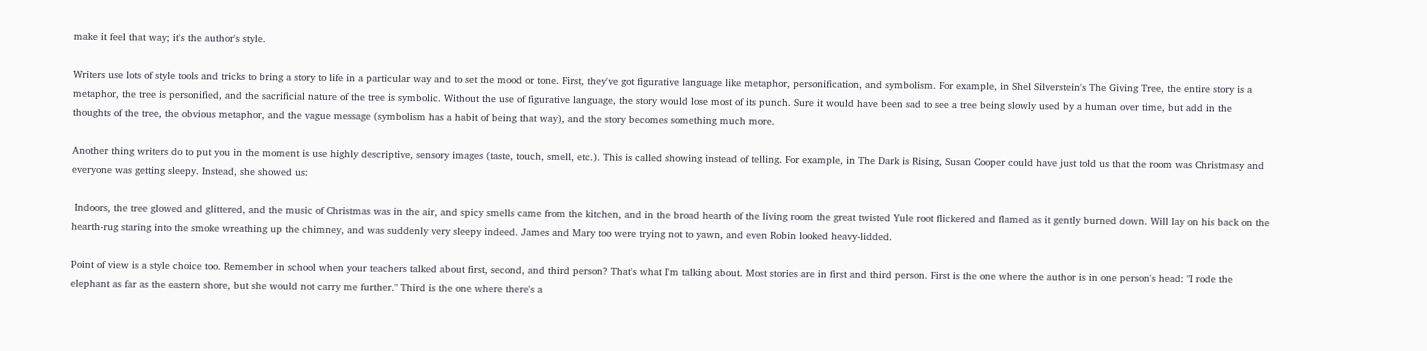make it feel that way; it's the author's style.

Writers use lots of style tools and tricks to bring a story to life in a particular way and to set the mood or tone. First, they've got figurative language like metaphor, personification, and symbolism. For example, in Shel Silverstein's The Giving Tree, the entire story is a metaphor, the tree is personified, and the sacrificial nature of the tree is symbolic. Without the use of figurative language, the story would lose most of its punch. Sure it would have been sad to see a tree being slowly used by a human over time, but add in the thoughts of the tree, the obvious metaphor, and the vague message (symbolism has a habit of being that way), and the story becomes something much more.

Another thing writers do to put you in the moment is use highly descriptive, sensory images (taste, touch, smell, etc.). This is called showing instead of telling. For example, in The Dark is Rising, Susan Cooper could have just told us that the room was Christmasy and everyone was getting sleepy. Instead, she showed us:

 Indoors, the tree glowed and glittered, and the music of Christmas was in the air, and spicy smells came from the kitchen, and in the broad hearth of the living room the great twisted Yule root flickered and flamed as it gently burned down. Will lay on his back on the hearth-rug staring into the smoke wreathing up the chimney, and was suddenly very sleepy indeed. James and Mary too were trying not to yawn, and even Robin looked heavy-lidded.

Point of view is a style choice too. Remember in school when your teachers talked about first, second, and third person? That's what I'm talking about. Most stories are in first and third person. First is the one where the author is in one person's head: "I rode the elephant as far as the eastern shore, but she would not carry me further." Third is the one where there's a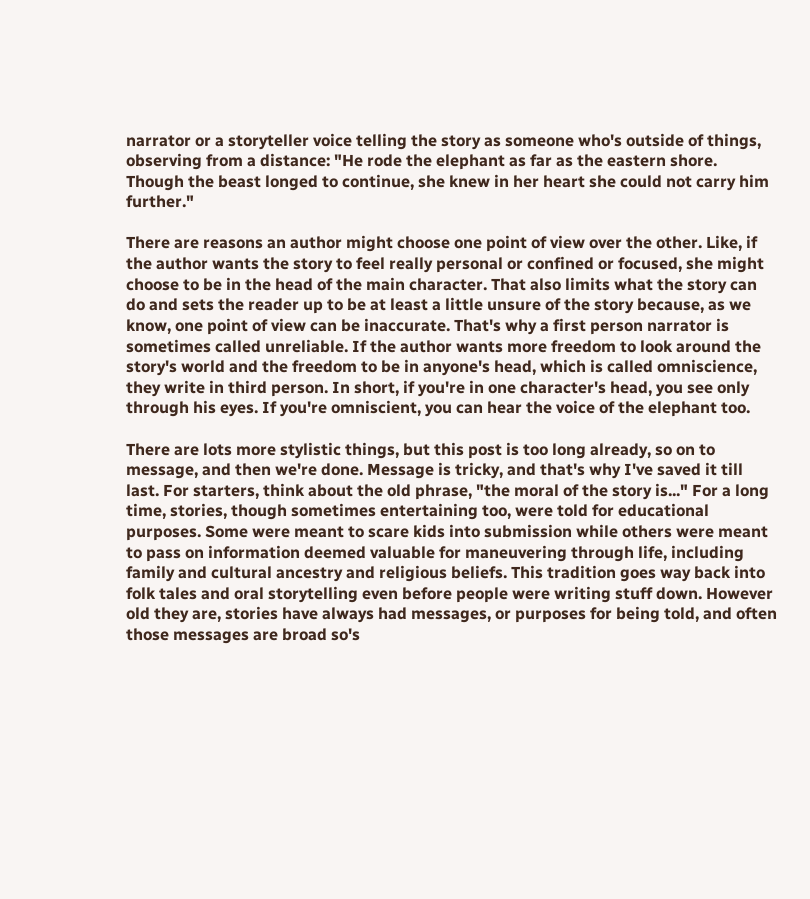narrator or a storyteller voice telling the story as someone who's outside of things, observing from a distance: "He rode the elephant as far as the eastern shore. Though the beast longed to continue, she knew in her heart she could not carry him further."

There are reasons an author might choose one point of view over the other. Like, if the author wants the story to feel really personal or confined or focused, she might choose to be in the head of the main character. That also limits what the story can do and sets the reader up to be at least a little unsure of the story because, as we know, one point of view can be inaccurate. That's why a first person narrator is sometimes called unreliable. If the author wants more freedom to look around the story's world and the freedom to be in anyone's head, which is called omniscience, they write in third person. In short, if you're in one character's head, you see only through his eyes. If you're omniscient, you can hear the voice of the elephant too.

There are lots more stylistic things, but this post is too long already, so on to message, and then we're done. Message is tricky, and that's why I've saved it till last. For starters, think about the old phrase, "the moral of the story is..." For a long time, stories, though sometimes entertaining too, were told for educational purposes. Some were meant to scare kids into submission while others were meant to pass on information deemed valuable for maneuvering through life, including family and cultural ancestry and religious beliefs. This tradition goes way back into folk tales and oral storytelling even before people were writing stuff down. However old they are, stories have always had messages, or purposes for being told, and often those messages are broad so's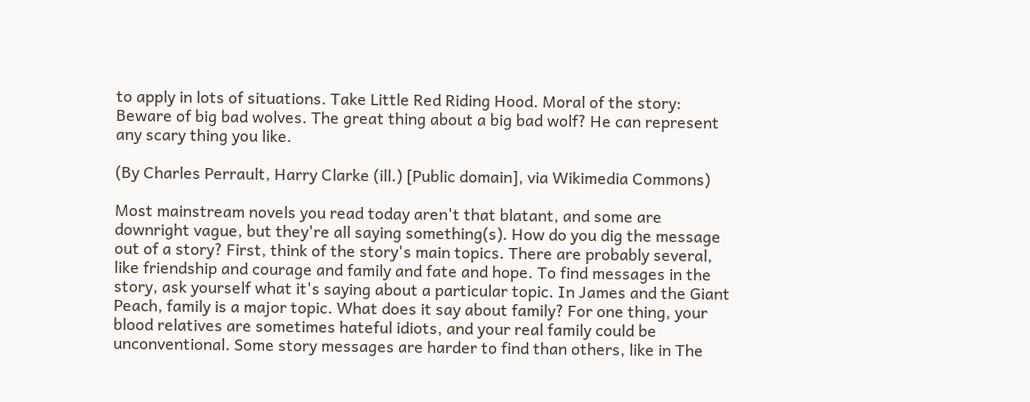to apply in lots of situations. Take Little Red Riding Hood. Moral of the story: Beware of big bad wolves. The great thing about a big bad wolf? He can represent any scary thing you like.

(By Charles Perrault, Harry Clarke (ill.) [Public domain], via Wikimedia Commons)

Most mainstream novels you read today aren't that blatant, and some are downright vague, but they're all saying something(s). How do you dig the message out of a story? First, think of the story's main topics. There are probably several, like friendship and courage and family and fate and hope. To find messages in the story, ask yourself what it's saying about a particular topic. In James and the Giant Peach, family is a major topic. What does it say about family? For one thing, your blood relatives are sometimes hateful idiots, and your real family could be unconventional. Some story messages are harder to find than others, like in The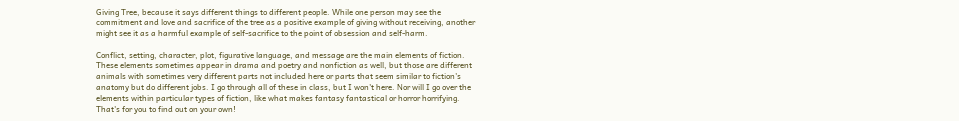Giving Tree, because it says different things to different people. While one person may see the commitment and love and sacrifice of the tree as a positive example of giving without receiving, another might see it as a harmful example of self-sacrifice to the point of obsession and self-harm.

Conflict, setting, character, plot, figurative language, and message are the main elements of fiction. These elements sometimes appear in drama and poetry and nonfiction as well, but those are different animals with sometimes very different parts not included here or parts that seem similar to fiction's anatomy but do different jobs. I go through all of these in class, but I won't here. Nor will I go over the elements within particular types of fiction, like what makes fantasy fantastical or horror horrifying. That's for you to find out on your own!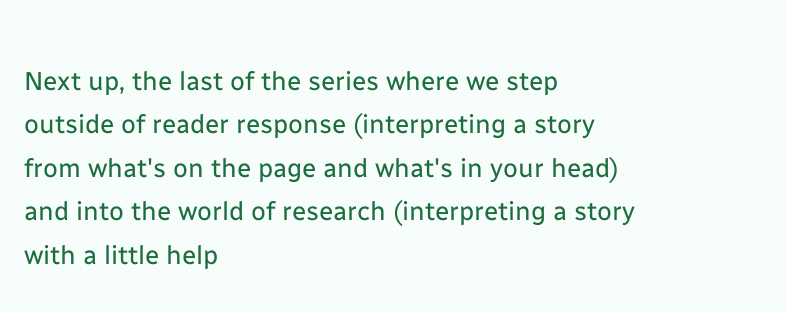Next up, the last of the series where we step outside of reader response (interpreting a story from what's on the page and what's in your head) and into the world of research (interpreting a story with a little help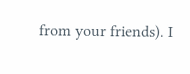from your friends). I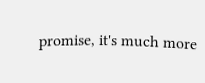promise, it's much more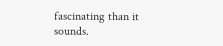fascinating than it sounds.